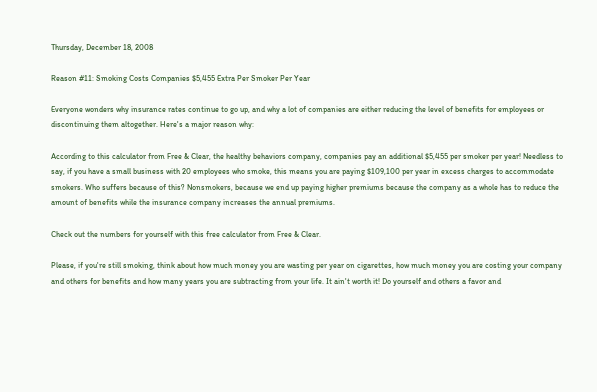Thursday, December 18, 2008

Reason #11: Smoking Costs Companies $5,455 Extra Per Smoker Per Year

Everyone wonders why insurance rates continue to go up, and why a lot of companies are either reducing the level of benefits for employees or discontinuing them altogether. Here's a major reason why:

According to this calculator from Free & Clear, the healthy behaviors company, companies pay an additional $5,455 per smoker per year! Needless to say, if you have a small business with 20 employees who smoke, this means you are paying $109,100 per year in excess charges to accommodate smokers. Who suffers because of this? Nonsmokers, because we end up paying higher premiums because the company as a whole has to reduce the amount of benefits while the insurance company increases the annual premiums.

Check out the numbers for yourself with this free calculator from Free & Clear.

Please, if you're still smoking, think about how much money you are wasting per year on cigarettes, how much money you are costing your company and others for benefits and how many years you are subtracting from your life. It ain't worth it! Do yourself and others a favor and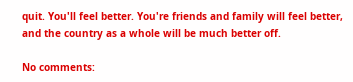quit. You'll feel better. You're friends and family will feel better, and the country as a whole will be much better off.

No comments: